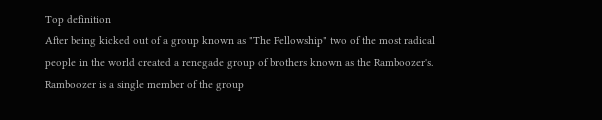Top definition
After being kicked out of a group known as "The Fellowship" two of the most radical people in the world created a renegade group of brothers known as the Ramboozer's.
Ramboozer is a single member of the group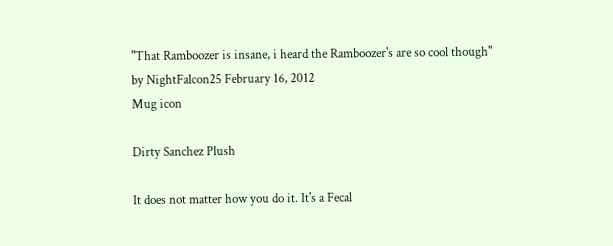"That Ramboozer is insane, i heard the Ramboozer's are so cool though"
by NightFalcon25 February 16, 2012
Mug icon

Dirty Sanchez Plush

It does not matter how you do it. It's a Fecal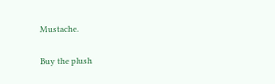Mustache.

Buy the plush